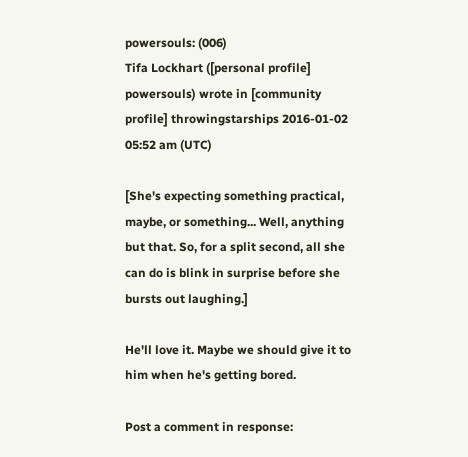powersouls: (006)
Tifa Lockhart ([personal profile] powersouls) wrote in [community profile] throwingstarships 2016-01-02 05:52 am (UTC)

[She's expecting something practical, maybe, or something... Well, anything but that. So, for a split second, all she can do is blink in surprise before she bursts out laughing.]

He'll love it. Maybe we should give it to him when he's getting bored.

Post a comment in response: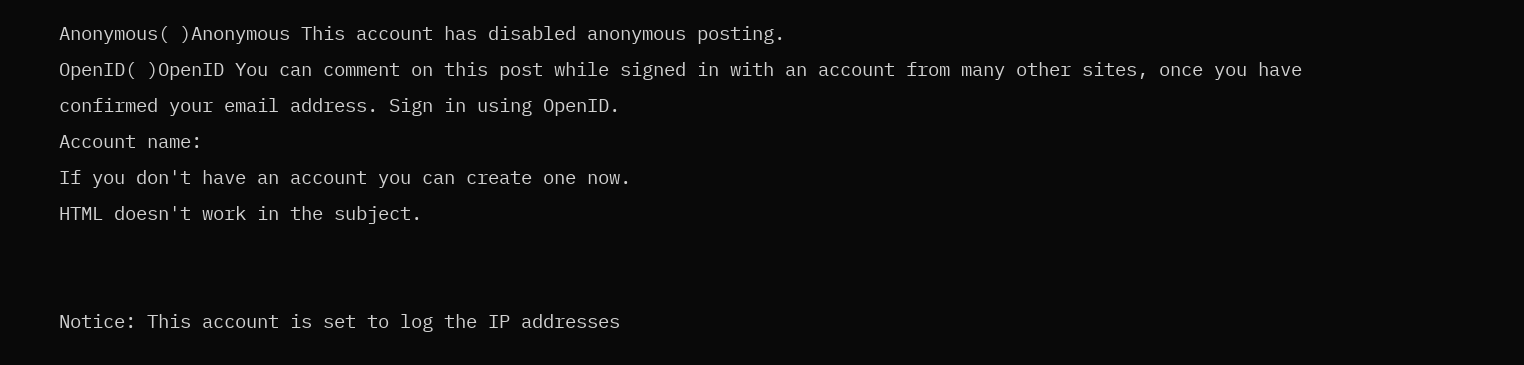Anonymous( )Anonymous This account has disabled anonymous posting.
OpenID( )OpenID You can comment on this post while signed in with an account from many other sites, once you have confirmed your email address. Sign in using OpenID.
Account name:
If you don't have an account you can create one now.
HTML doesn't work in the subject.


Notice: This account is set to log the IP addresses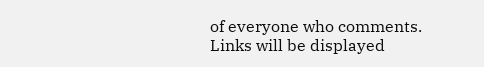of everyone who comments.
Links will be displayed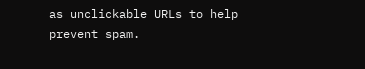as unclickable URLs to help prevent spam.